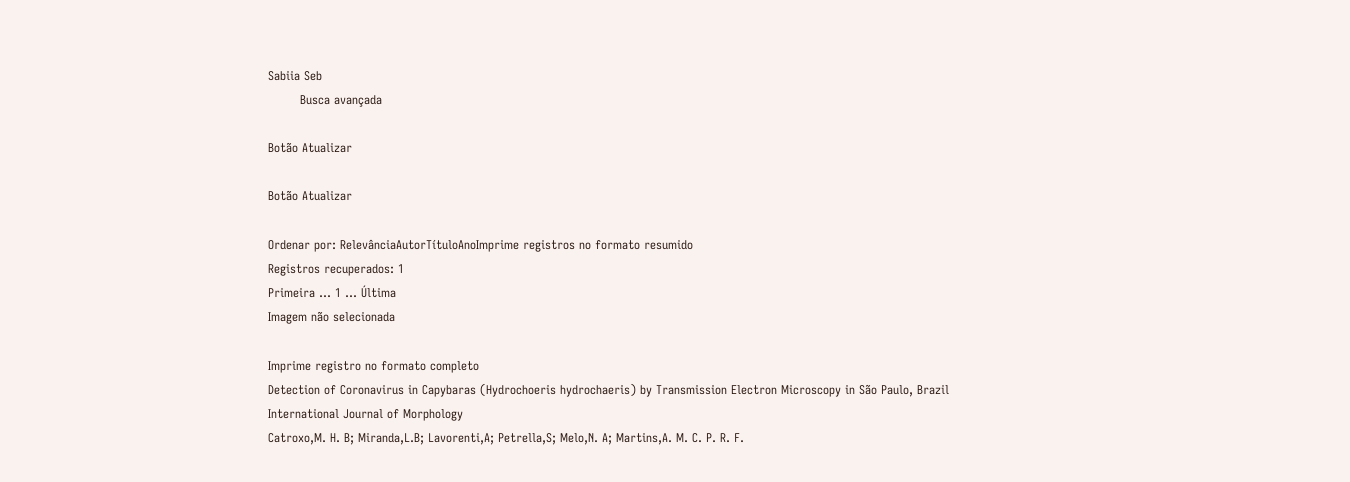Sabiia Seb
        Busca avançada

Botão Atualizar

Botão Atualizar

Ordenar por: RelevânciaAutorTítuloAnoImprime registros no formato resumido
Registros recuperados: 1
Primeira ... 1 ... Última
Imagem não selecionada

Imprime registro no formato completo
Detection of Coronavirus in Capybaras (Hydrochoeris hydrochaeris) by Transmission Electron Microscopy in São Paulo, Brazil International Journal of Morphology
Catroxo,M. H. B; Miranda,L.B; Lavorenti,A; Petrella,S; Melo,N. A; Martins,A. M. C. P. R. F.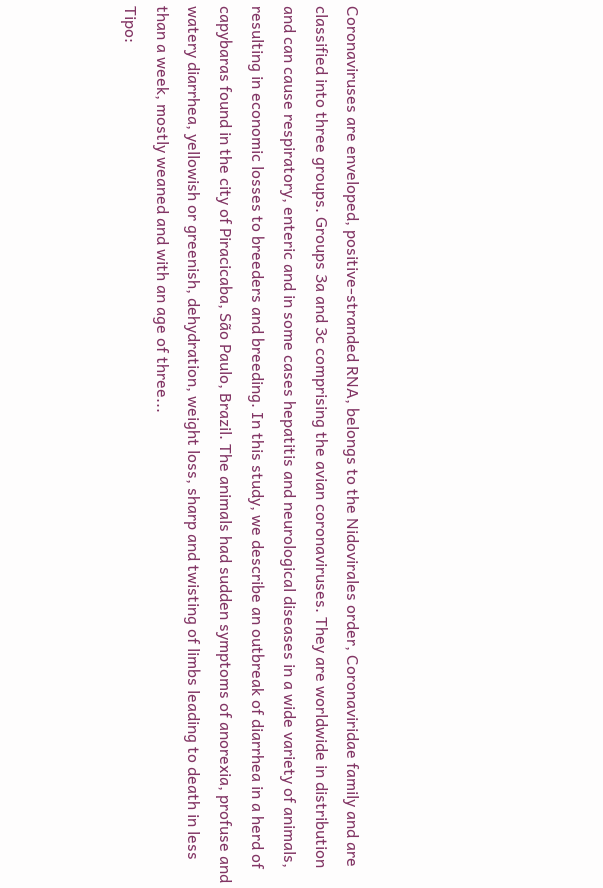Coronaviruses are enveloped, positive-stranded RNA, belongs to the Nidovirales order, Coronaviridae family and are classified into three groups. Groups 3a and 3c comprising the avian coronaviruses. They are worldwide in distribution and can cause respiratory, enteric and in some cases hepatitis and neurological diseases in a wide variety of animals, resulting in economic losses to breeders and breeding. In this study, we describe an outbreak of diarrhea in a herd of capybaras found in the city of Piracicaba, São Paulo, Brazil. The animals had sudden symptoms of anorexia, profuse and watery diarrhea, yellowish or greenish, dehydration, weight loss, sharp and twisting of limbs leading to death in less than a week, mostly weaned and with an age of three...
Tipo: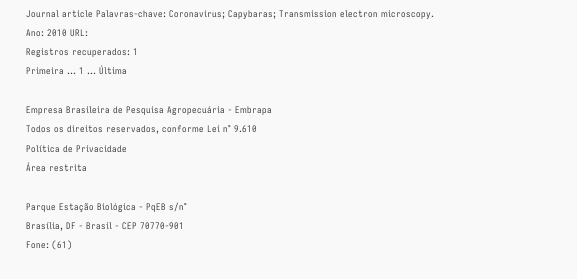Journal article Palavras-chave: Coronavirus; Capybaras; Transmission electron microscopy.
Ano: 2010 URL:
Registros recuperados: 1
Primeira ... 1 ... Última

Empresa Brasileira de Pesquisa Agropecuária - Embrapa
Todos os direitos reservados, conforme Lei n° 9.610
Política de Privacidade
Área restrita

Parque Estação Biológica - PqEB s/n°
Brasília, DF - Brasil - CEP 70770-901
Fone: (61)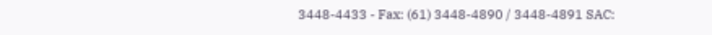3448-4433 - Fax: (61) 3448-4890 / 3448-4891 SAC: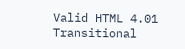Valid HTML 4.01 Transitional